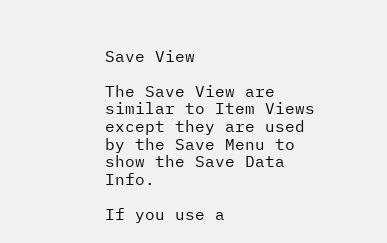Save View

The Save View are similar to Item Views except they are used by the Save Menu to show the Save Data Info.

If you use a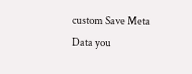custom Save Meta Data you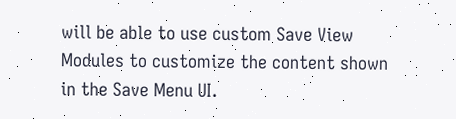will be able to use custom Save View Modules to customize the content shown in the Save Menu UI.